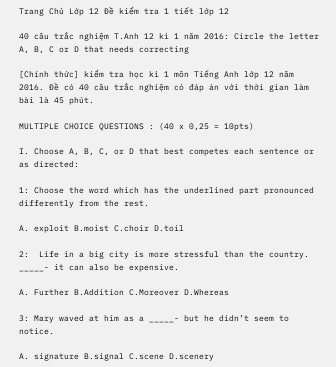Trang Chủ Lớp 12 Đề kiểm tra 1 tiết lớp 12

40 câu trắc nghiệm T.Anh 12 kì 1 năm 2016: Circle the letter A, B, C or D that needs correcting

[Chính thức] kiểm tra học kì 1 môn Tiếng Anh lớp 12 năm 2016. Đề có 40 câu trắc nghiệm có đáp án với thời gian làm bài là 45 phút.

MULTIPLE CHOICE QUESTIONS : (40 x 0,25 = 10pts)

I. Choose A, B, C, or D that best competes each sentence or as directed:

1: Choose the word which has the underlined part pronounced differently from the rest.

A. exploit B.moist C.choir D.toil

2:  Life in a big city is more stressful than the country. _____- it can also be expensive.

A. Further B.Addition C.Moreover D.Whereas

3: Mary waved at him as a _____- but he didn’t seem to notice.

A. signature B.signal C.scene D.scenery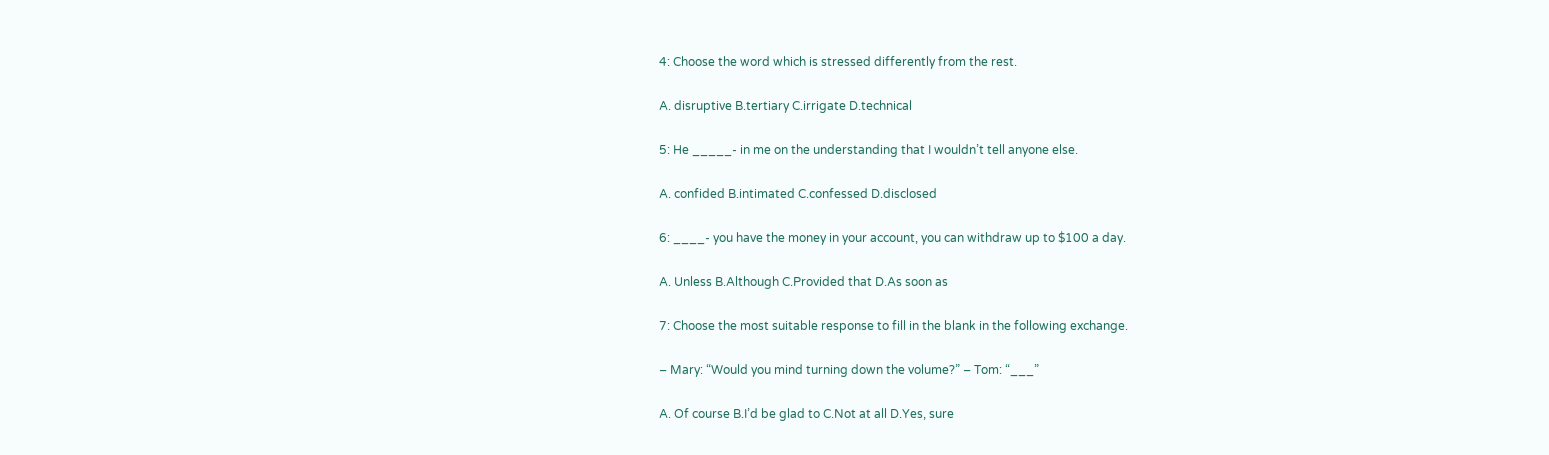4: Choose the word which is stressed differently from the rest.

A. disruptive B.tertiary C.irrigate D.technical

5: He _____- in me on the understanding that I wouldn’t tell anyone else.

A. confided B.intimated C.confessed D.disclosed

6: ____- you have the money in your account, you can withdraw up to $100 a day.

A. Unless B.Although C.Provided that D.As soon as

7: Choose the most suitable response to fill in the blank in the following exchange.

– Mary: “Would you mind turning down the volume?” – Tom: “___”

A. Of course B.I’d be glad to C.Not at all D.Yes, sure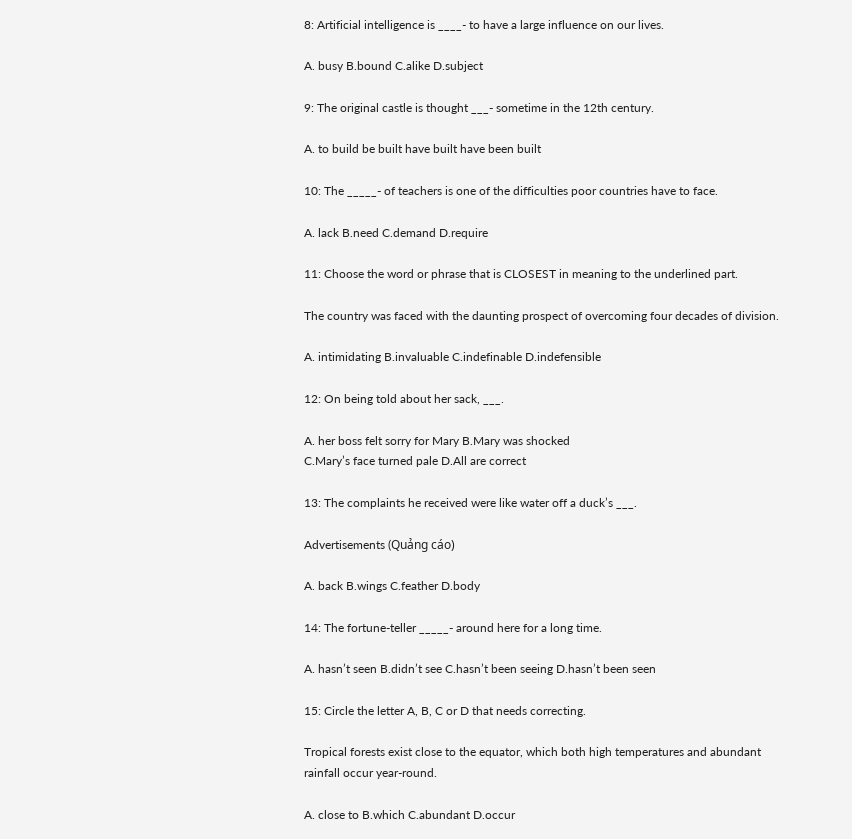8: Artificial intelligence is ____- to have a large influence on our lives.

A. busy B.bound C.alike D.subject

9: The original castle is thought ___- sometime in the 12th century.

A. to build be built have built have been built

10: The _____- of teachers is one of the difficulties poor countries have to face.

A. lack B.need C.demand D.require

11: Choose the word or phrase that is CLOSEST in meaning to the underlined part.

The country was faced with the daunting prospect of overcoming four decades of division.

A. intimidating B.invaluable C.indefinable D.indefensible

12: On being told about her sack, ___.

A. her boss felt sorry for Mary B.Mary was shocked
C.Mary’s face turned pale D.All are correct

13: The complaints he received were like water off a duck’s ___.

Advertisements (Quảng cáo)

A. back B.wings C.feather D.body

14: The fortune-teller _____- around here for a long time.

A. hasn’t seen B.didn’t see C.hasn’t been seeing D.hasn’t been seen

15: Circle the letter A, B, C or D that needs correcting.

Tropical forests exist close to the equator, which both high temperatures and abundant rainfall occur year-round.

A. close to B.which C.abundant D.occur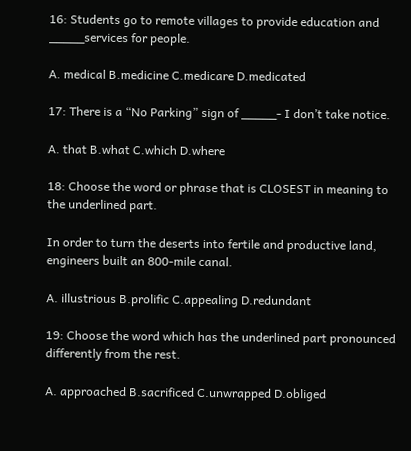16: Students go to remote villages to provide education and _____services for people.

A. medical B.medicine C.medicare D.medicated

17: There is a “No Parking” sign of _____- I don’t take notice.

A. that B.what C.which D.where

18: Choose the word or phrase that is CLOSEST in meaning to the underlined part.

In order to turn the deserts into fertile and productive land, engineers built an 800-mile canal.

A. illustrious B.prolific C.appealing D.redundant

19: Choose the word which has the underlined part pronounced differently from the rest.

A. approached B.sacrificed C.unwrapped D.obliged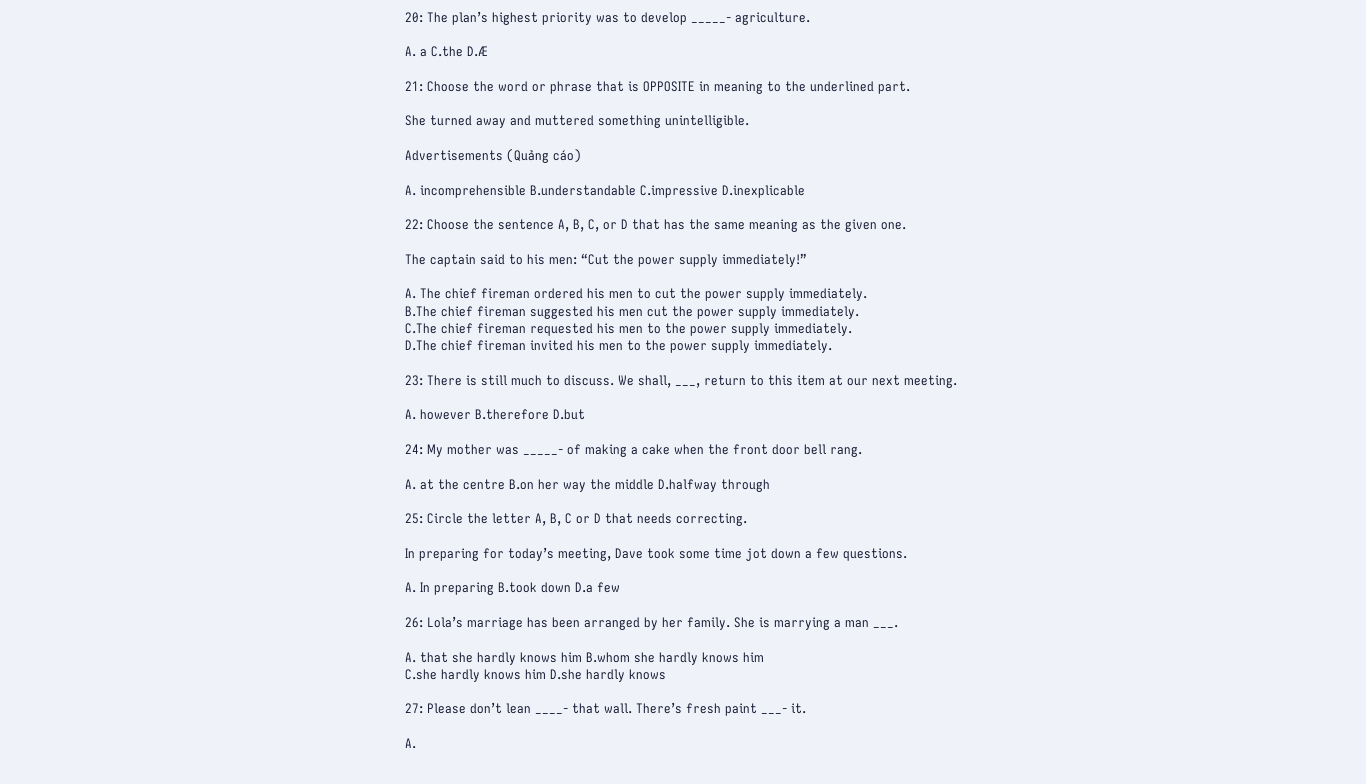20: The plan’s highest priority was to develop _____- agriculture.

A. a C.the D.Æ

21: Choose the word or phrase that is OPPOSITE in meaning to the underlined part.

She turned away and muttered something unintelligible.

Advertisements (Quảng cáo)

A. incomprehensible B.understandable C.impressive D.inexplicable

22: Choose the sentence A, B, C, or D that has the same meaning as the given one.

The captain said to his men: “Cut the power supply immediately!”

A. The chief fireman ordered his men to cut the power supply immediately.
B.The chief fireman suggested his men cut the power supply immediately.
C.The chief fireman requested his men to the power supply immediately.
D.The chief fireman invited his men to the power supply immediately.

23: There is still much to discuss. We shall, ___, return to this item at our next meeting.

A. however B.therefore D.but

24: My mother was _____- of making a cake when the front door bell rang.

A. at the centre B.on her way the middle D.halfway through

25: Circle the letter A, B, C or D that needs correcting.

In preparing for today’s meeting, Dave took some time jot down a few questions.

A. In preparing B.took down D.a few

26: Lola’s marriage has been arranged by her family. She is marrying a man ___.

A. that she hardly knows him B.whom she hardly knows him
C.she hardly knows him D.she hardly knows

27: Please don’t lean ____- that wall. There’s fresh paint ___- it.

A.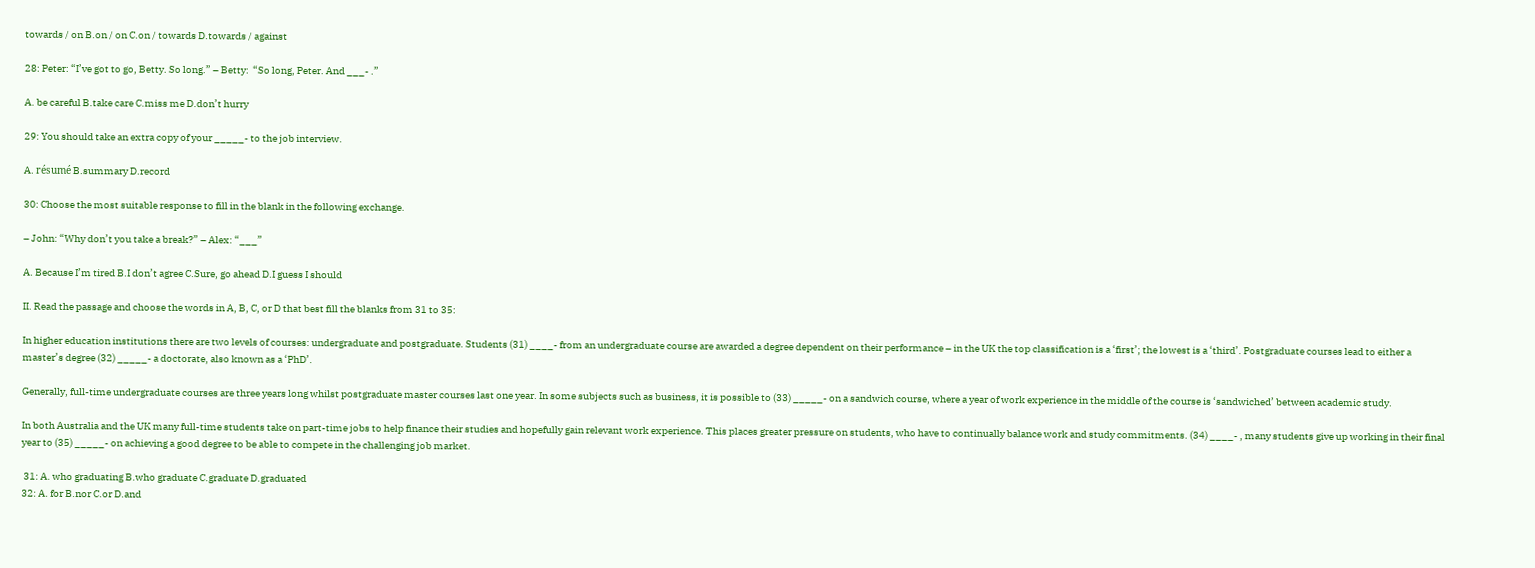towards / on B.on / on C.on / towards D.towards / against

28: Peter: “I’ve got to go, Betty. So long.” – Betty:  “So long, Peter. And ___- .”

A. be careful B.take care C.miss me D.don’t hurry

29: You should take an extra copy of your _____- to the job interview.

A. résumé B.summary D.record

30: Choose the most suitable response to fill in the blank in the following exchange.

– John: “Why don’t you take a break?” – Alex: “___”

A. Because I’m tired B.I don’t agree C.Sure, go ahead D.I guess I should

II. Read the passage and choose the words in A, B, C, or D that best fill the blanks from 31 to 35:

In higher education institutions there are two levels of courses: undergraduate and postgraduate. Students (31) ____- from an undergraduate course are awarded a degree dependent on their performance – in the UK the top classification is a ‘first’; the lowest is a ‘third’. Postgraduate courses lead to either a master’s degree (32) _____- a doctorate, also known as a ‘PhD’.

Generally, full-time undergraduate courses are three years long whilst postgraduate master courses last one year. In some subjects such as business, it is possible to (33) _____- on a sandwich course, where a year of work experience in the middle of the course is ‘sandwiched’ between academic study.

In both Australia and the UK many full-time students take on part-time jobs to help finance their studies and hopefully gain relevant work experience. This places greater pressure on students, who have to continually balance work and study commitments. (34) ____- , many students give up working in their final year to (35) _____- on achieving a good degree to be able to compete in the challenging job market.

 31: A. who graduating B.who graduate C.graduate D.graduated
32: A. for B.nor C.or D.and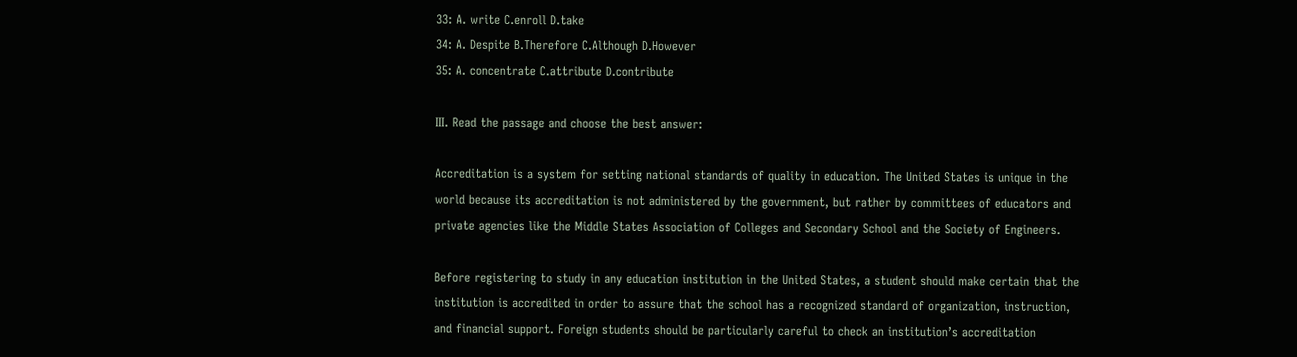33: A. write C.enroll D.take
34: A. Despite B.Therefore C.Although D.However
35: A. concentrate C.attribute D.contribute

III. Read the passage and choose the best answer:

Accreditation is a system for setting national standards of quality in education. The United States is unique in the world because its accreditation is not administered by the government, but rather by committees of educators and private agencies like the Middle States Association of Colleges and Secondary School and the Society of Engineers.

Before registering to study in any education institution in the United States, a student should make certain that the institution is accredited in order to assure that the school has a recognized standard of organization, instruction, and financial support. Foreign students should be particularly careful to check an institution’s accreditation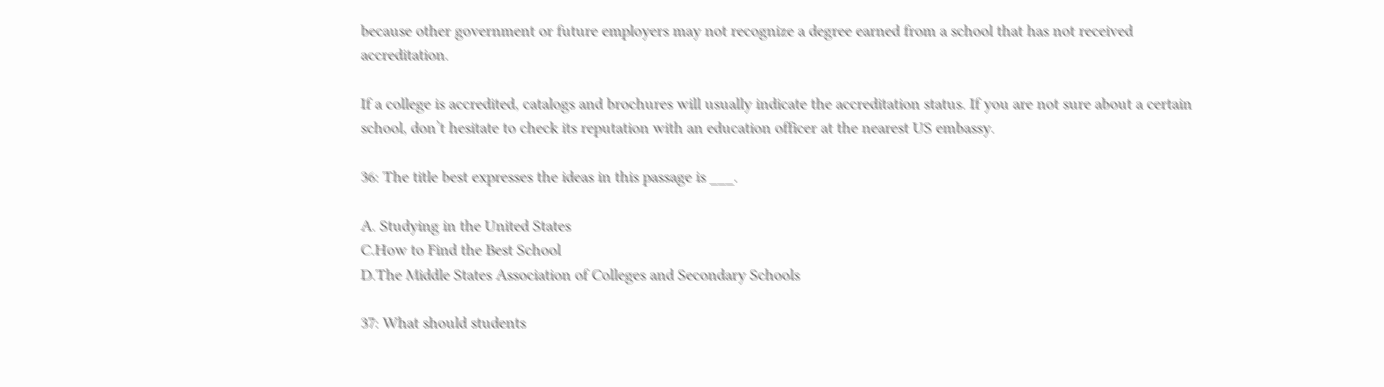because other government or future employers may not recognize a degree earned from a school that has not received accreditation.

If a college is accredited, catalogs and brochures will usually indicate the accreditation status. If you are not sure about a certain school, don’t hesitate to check its reputation with an education officer at the nearest US embassy.

36: The title best expresses the ideas in this passage is ___.

A. Studying in the United States
C.How to Find the Best School
D.The Middle States Association of Colleges and Secondary Schools

37: What should students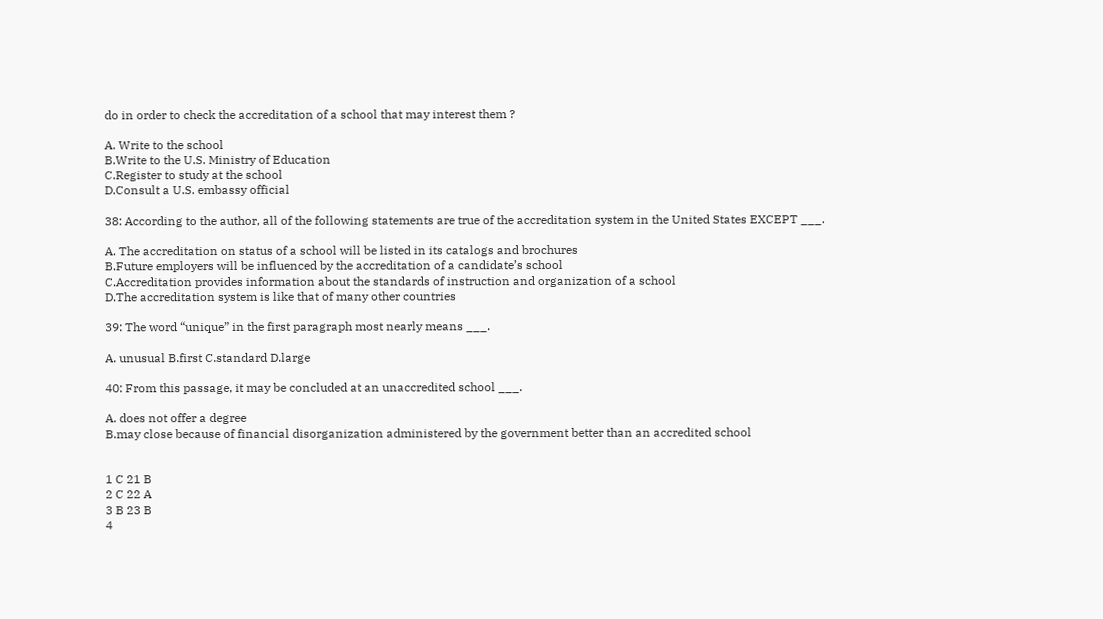do in order to check the accreditation of a school that may interest them ?

A. Write to the school
B.Write to the U.S. Ministry of Education
C.Register to study at the school
D.Consult a U.S. embassy official

38: According to the author, all of the following statements are true of the accreditation system in the United States EXCEPT ___.

A. The accreditation on status of a school will be listed in its catalogs and brochures
B.Future employers will be influenced by the accreditation of a candidate’s school
C.Accreditation provides information about the standards of instruction and organization of a school
D.The accreditation system is like that of many other countries

39: The word “unique” in the first paragraph most nearly means ___.

A. unusual B.first C.standard D.large

40: From this passage, it may be concluded at an unaccredited school ___.

A. does not offer a degree
B.may close because of financial disorganization administered by the government better than an accredited school


1 C 21 B
2 C 22 A
3 B 23 B
4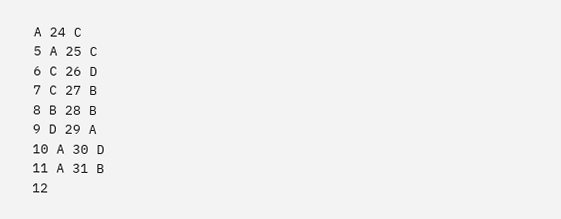A 24 C
5 A 25 C
6 C 26 D
7 C 27 B
8 B 28 B
9 D 29 A
10 A 30 D
11 A 31 B
12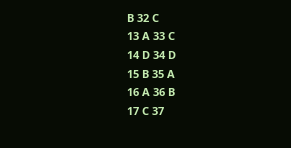B 32 C
13 A 33 C
14 D 34 D
15 B 35 A
16 A 36 B
17 C 37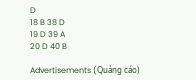D
18 B 38 D
19 D 39 A
20 D 40 B

Advertisements (Quảng cáo)